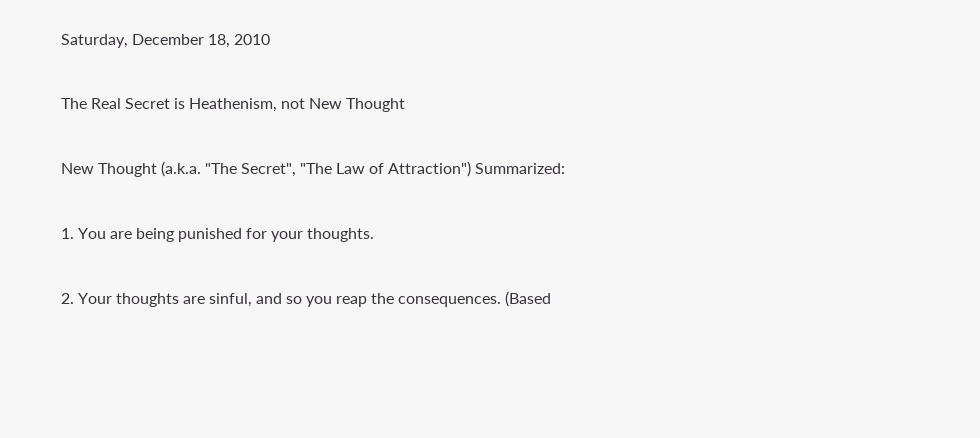Saturday, December 18, 2010

The Real Secret is Heathenism, not New Thought

New Thought (a.k.a. "The Secret", "The Law of Attraction") Summarized:

1. You are being punished for your thoughts.

2. Your thoughts are sinful, and so you reap the consequences. (Based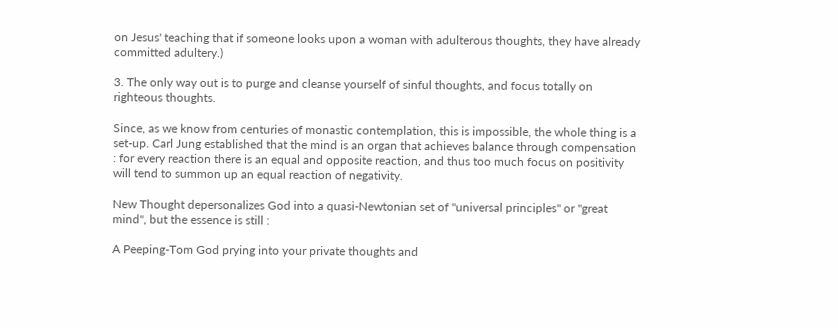on Jesus' teaching that if someone looks upon a woman with adulterous thoughts, they have already committed adultery.)

3. The only way out is to purge and cleanse yourself of sinful thoughts, and focus totally on righteous thoughts.

Since, as we know from centuries of monastic contemplation, this is impossible, the whole thing is a set-up. Carl Jung established that the mind is an organ that achieves balance through compensation : for every reaction there is an equal and opposite reaction, and thus too much focus on positivity will tend to summon up an equal reaction of negativity.

New Thought depersonalizes God into a quasi-Newtonian set of "universal principles" or "great mind", but the essence is still :

A Peeping-Tom God prying into your private thoughts and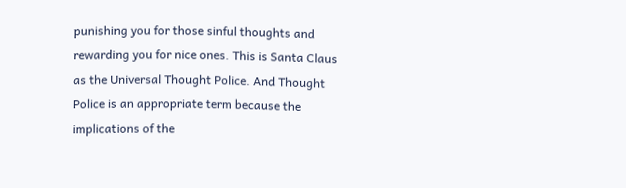punishing you for those sinful thoughts and rewarding you for nice ones. This is Santa Claus as the Universal Thought Police. And Thought Police is an appropriate term because the implications of the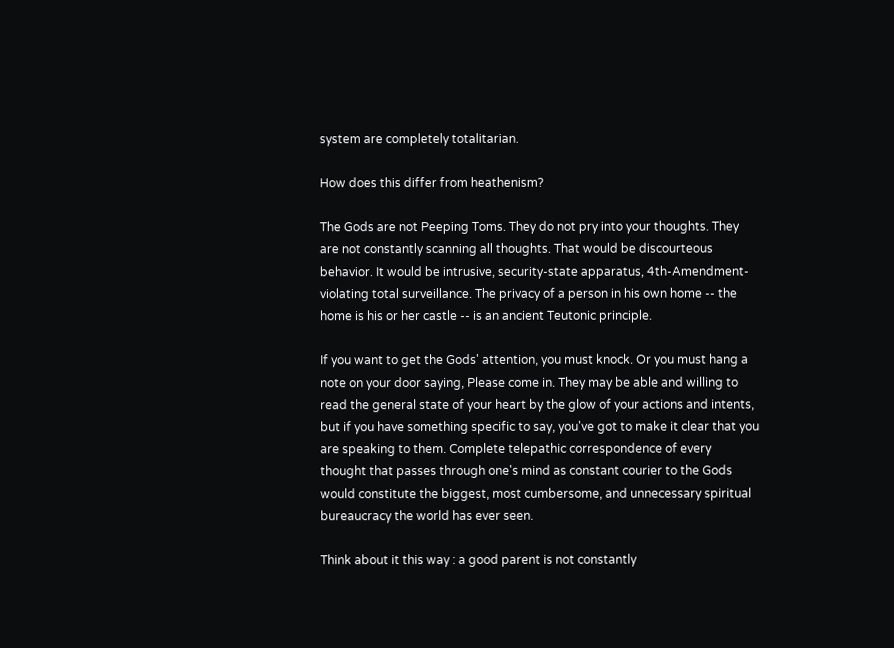system are completely totalitarian.

How does this differ from heathenism?

The Gods are not Peeping Toms. They do not pry into your thoughts. They are not constantly scanning all thoughts. That would be discourteous behavior. It would be intrusive, security-state apparatus, 4th-Amendment-violating total surveillance. The privacy of a person in his own home -- the home is his or her castle -- is an ancient Teutonic principle.

If you want to get the Gods' attention, you must knock. Or you must hang a note on your door saying, Please come in. They may be able and willing to read the general state of your heart by the glow of your actions and intents, but if you have something specific to say, you've got to make it clear that you are speaking to them. Complete telepathic correspondence of every thought that passes through one's mind as constant courier to the Gods would constitute the biggest, most cumbersome, and unnecessary spiritual bureaucracy the world has ever seen.

Think about it this way : a good parent is not constantly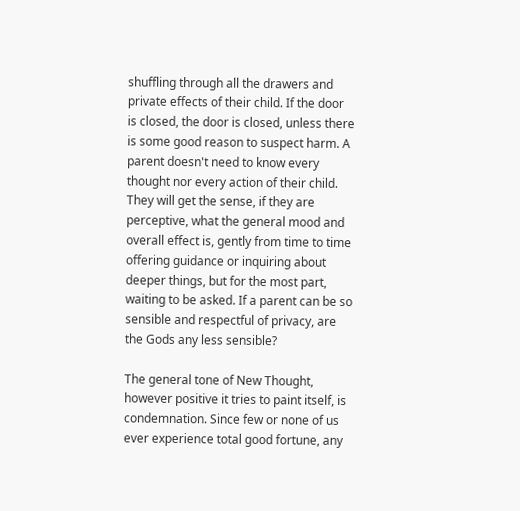shuffling through all the drawers and private effects of their child. If the door is closed, the door is closed, unless there is some good reason to suspect harm. A parent doesn't need to know every thought nor every action of their child. They will get the sense, if they are perceptive, what the general mood and overall effect is, gently from time to time offering guidance or inquiring about deeper things, but for the most part, waiting to be asked. If a parent can be so sensible and respectful of privacy, are the Gods any less sensible?

The general tone of New Thought, however positive it tries to paint itself, is condemnation. Since few or none of us ever experience total good fortune, any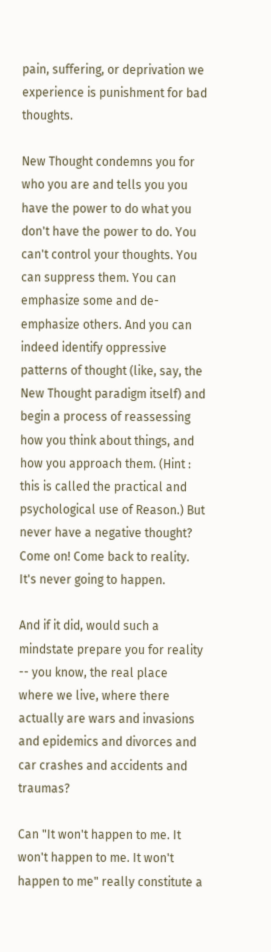pain, suffering, or deprivation we experience is punishment for bad thoughts.

New Thought condemns you for who you are and tells you you have the power to do what you don't have the power to do. You can't control your thoughts. You can suppress them. You can emphasize some and de-emphasize others. And you can indeed identify oppressive patterns of thought (like, say, the New Thought paradigm itself) and begin a process of reassessing how you think about things, and how you approach them. (Hint : this is called the practical and psychological use of Reason.) But never have a negative thought? Come on! Come back to reality. It's never going to happen.

And if it did, would such a mindstate prepare you for reality -- you know, the real place where we live, where there actually are wars and invasions and epidemics and divorces and car crashes and accidents and traumas?

Can "It won't happen to me. It won't happen to me. It won't happen to me" really constitute a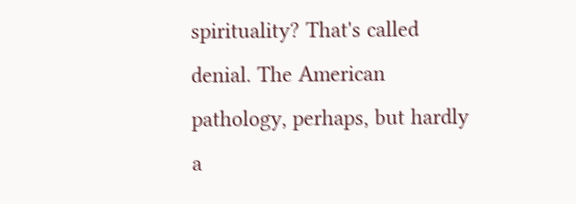spirituality? That's called denial. The American pathology, perhaps, but hardly a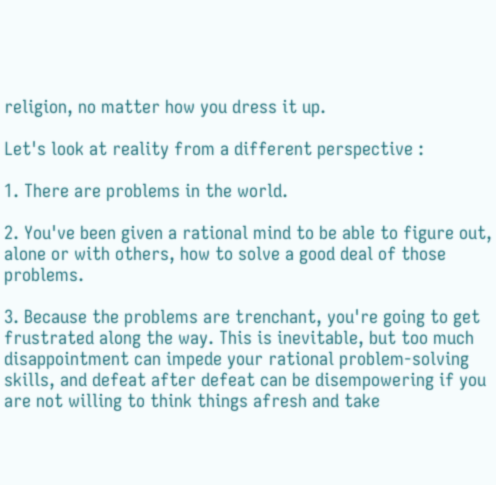religion, no matter how you dress it up.

Let's look at reality from a different perspective :

1. There are problems in the world.

2. You've been given a rational mind to be able to figure out, alone or with others, how to solve a good deal of those problems.

3. Because the problems are trenchant, you're going to get frustrated along the way. This is inevitable, but too much disappointment can impede your rational problem-solving skills, and defeat after defeat can be disempowering if you are not willing to think things afresh and take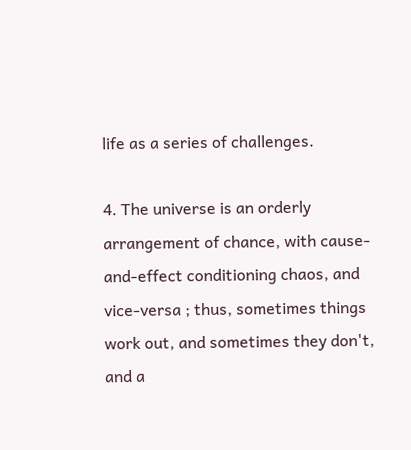life as a series of challenges.

4. The universe is an orderly arrangement of chance, with cause-and-effect conditioning chaos, and vice-versa ; thus, sometimes things work out, and sometimes they don't, and a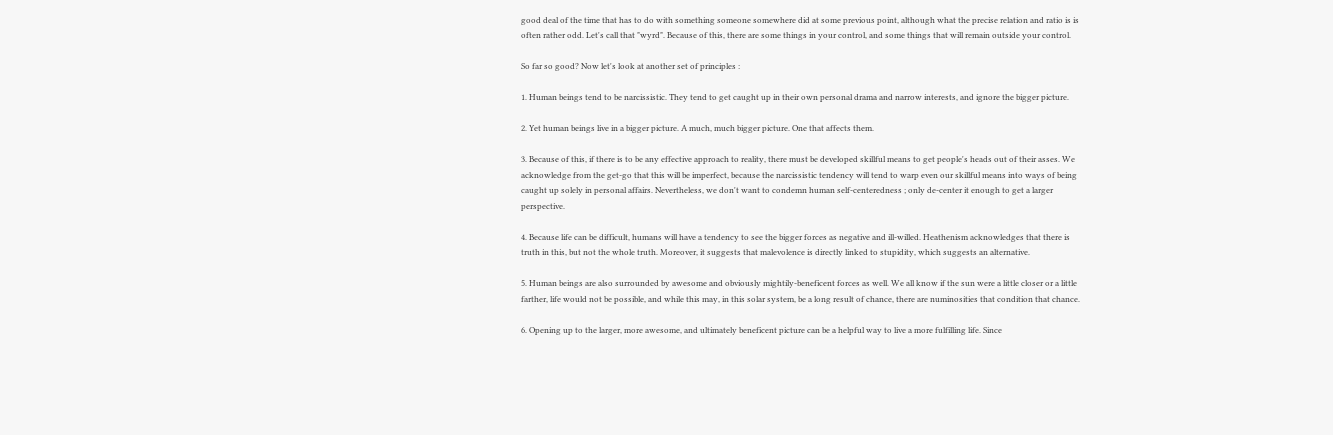good deal of the time that has to do with something someone somewhere did at some previous point, although what the precise relation and ratio is is often rather odd. Let's call that "wyrd". Because of this, there are some things in your control, and some things that will remain outside your control.

So far so good? Now let's look at another set of principles :

1. Human beings tend to be narcissistic. They tend to get caught up in their own personal drama and narrow interests, and ignore the bigger picture.

2. Yet human beings live in a bigger picture. A much, much bigger picture. One that affects them.

3. Because of this, if there is to be any effective approach to reality, there must be developed skillful means to get people's heads out of their asses. We acknowledge from the get-go that this will be imperfect, because the narcissistic tendency will tend to warp even our skillful means into ways of being caught up solely in personal affairs. Nevertheless, we don't want to condemn human self-centeredness ; only de-center it enough to get a larger perspective.

4. Because life can be difficult, humans will have a tendency to see the bigger forces as negative and ill-willed. Heathenism acknowledges that there is truth in this, but not the whole truth. Moreover, it suggests that malevolence is directly linked to stupidity, which suggests an alternative.

5. Human beings are also surrounded by awesome and obviously mightily-beneficent forces as well. We all know if the sun were a little closer or a little farther, life would not be possible, and while this may, in this solar system, be a long result of chance, there are numinosities that condition that chance.

6. Opening up to the larger, more awesome, and ultimately beneficent picture can be a helpful way to live a more fulfilling life. Since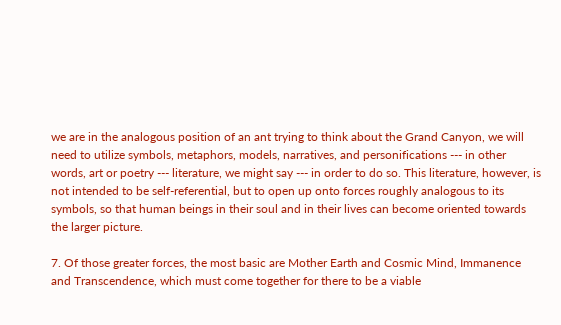we are in the analogous position of an ant trying to think about the Grand Canyon, we will need to utilize symbols, metaphors, models, narratives, and personifications --- in other words, art or poetry --- literature, we might say --- in order to do so. This literature, however, is not intended to be self-referential, but to open up onto forces roughly analogous to its symbols, so that human beings in their soul and in their lives can become oriented towards the larger picture.

7. Of those greater forces, the most basic are Mother Earth and Cosmic Mind, Immanence and Transcendence, which must come together for there to be a viable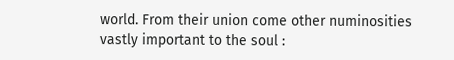world. From their union come other numinosities vastly important to the soul :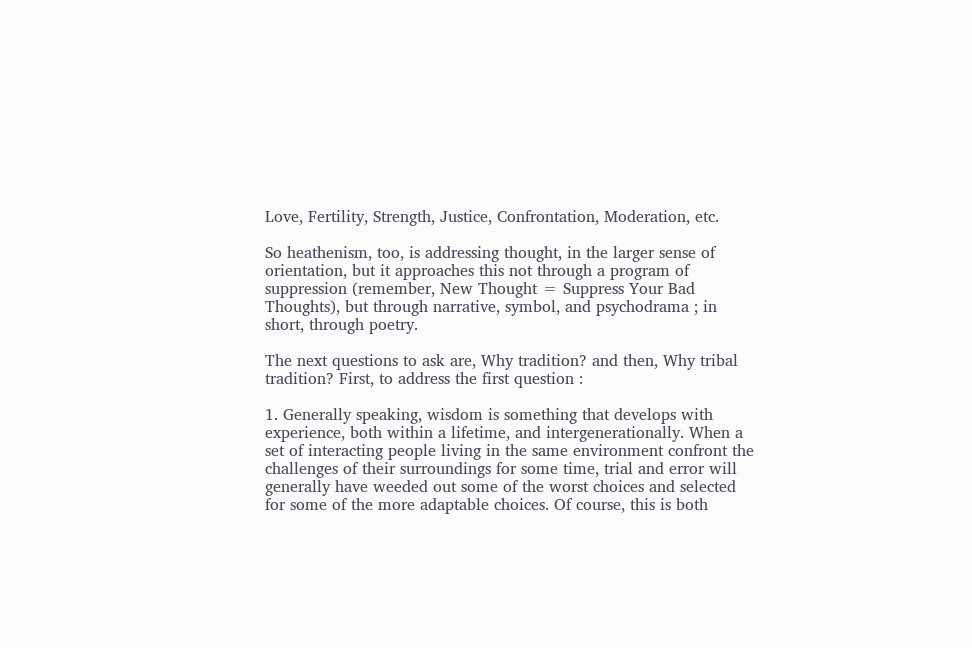Love, Fertility, Strength, Justice, Confrontation, Moderation, etc.

So heathenism, too, is addressing thought, in the larger sense of orientation, but it approaches this not through a program of suppression (remember, New Thought = Suppress Your Bad Thoughts), but through narrative, symbol, and psychodrama ; in short, through poetry.

The next questions to ask are, Why tradition? and then, Why tribal tradition? First, to address the first question :

1. Generally speaking, wisdom is something that develops with experience, both within a lifetime, and intergenerationally. When a set of interacting people living in the same environment confront the challenges of their surroundings for some time, trial and error will generally have weeded out some of the worst choices and selected for some of the more adaptable choices. Of course, this is both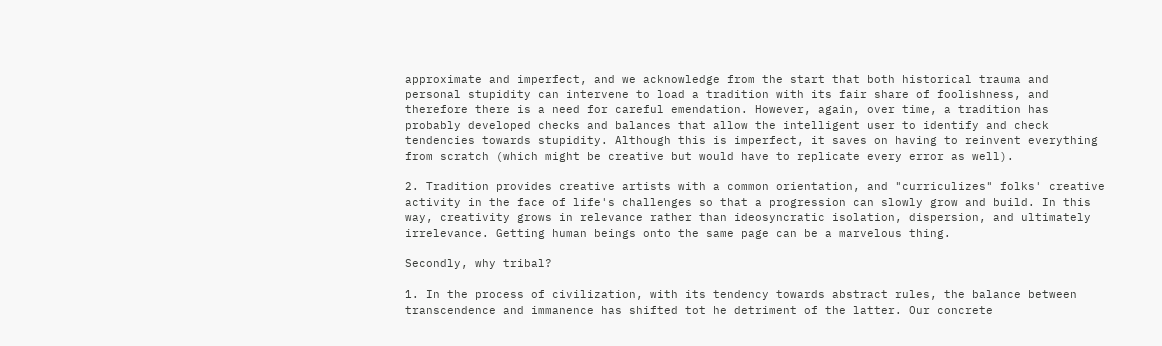approximate and imperfect, and we acknowledge from the start that both historical trauma and personal stupidity can intervene to load a tradition with its fair share of foolishness, and therefore there is a need for careful emendation. However, again, over time, a tradition has probably developed checks and balances that allow the intelligent user to identify and check tendencies towards stupidity. Although this is imperfect, it saves on having to reinvent everything from scratch (which might be creative but would have to replicate every error as well).

2. Tradition provides creative artists with a common orientation, and "curriculizes" folks' creative activity in the face of life's challenges so that a progression can slowly grow and build. In this way, creativity grows in relevance rather than ideosyncratic isolation, dispersion, and ultimately irrelevance. Getting human beings onto the same page can be a marvelous thing.

Secondly, why tribal?

1. In the process of civilization, with its tendency towards abstract rules, the balance between transcendence and immanence has shifted tot he detriment of the latter. Our concrete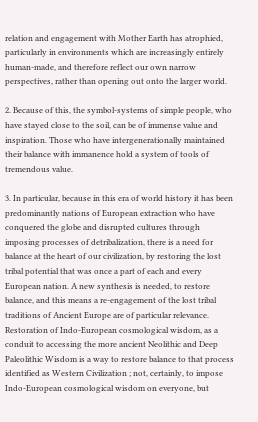relation and engagement with Mother Earth has atrophied, particularly in environments which are increasingly entirely human-made, and therefore reflect our own narrow perspectives, rather than opening out onto the larger world.

2. Because of this, the symbol-systems of simple people, who have stayed close to the soil, can be of immense value and inspiration. Those who have intergenerationally maintained their balance with immanence hold a system of tools of tremendous value.

3. In particular, because in this era of world history it has been predominantly nations of European extraction who have conquered the globe and disrupted cultures through imposing processes of detribalization, there is a need for balance at the heart of our civilization, by restoring the lost tribal potential that was once a part of each and every European nation. A new synthesis is needed, to restore balance, and this means a re-engagement of the lost tribal traditions of Ancient Europe are of particular relevance. Restoration of Indo-European cosmological wisdom, as a conduit to accessing the more ancient Neolithic and Deep Paleolithic Wisdom is a way to restore balance to that process identified as Western Civilization ; not, certainly, to impose Indo-European cosmological wisdom on everyone, but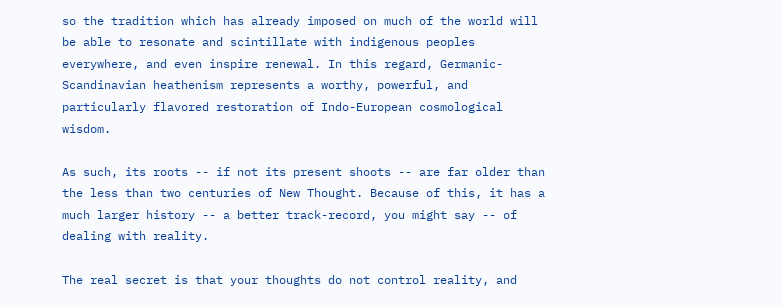so the tradition which has already imposed on much of the world will be able to resonate and scintillate with indigenous peoples everywhere, and even inspire renewal. In this regard, Germanic-Scandinavian heathenism represents a worthy, powerful, and particularly flavored restoration of Indo-European cosmological wisdom.

As such, its roots -- if not its present shoots -- are far older than the less than two centuries of New Thought. Because of this, it has a much larger history -- a better track-record, you might say -- of dealing with reality.

The real secret is that your thoughts do not control reality, and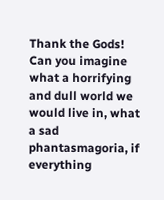Thank the Gods! Can you imagine what a horrifying and dull world we would live in, what a sad phantasmagoria, if everything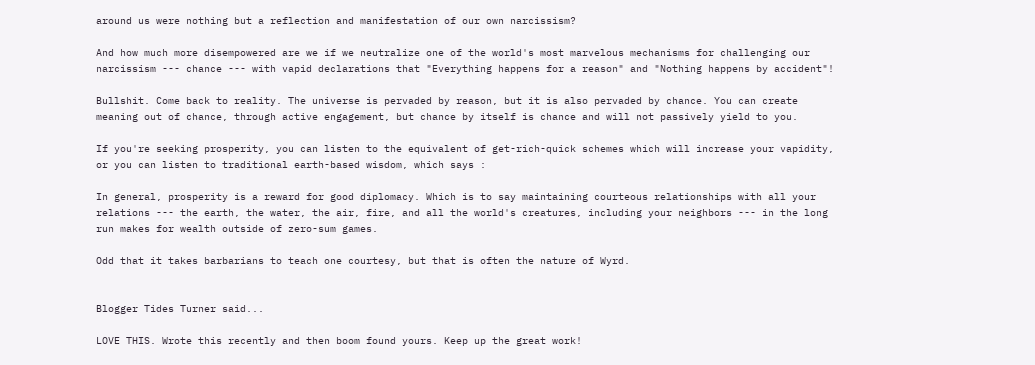around us were nothing but a reflection and manifestation of our own narcissism?

And how much more disempowered are we if we neutralize one of the world's most marvelous mechanisms for challenging our narcissism --- chance --- with vapid declarations that "Everything happens for a reason" and "Nothing happens by accident"!

Bullshit. Come back to reality. The universe is pervaded by reason, but it is also pervaded by chance. You can create meaning out of chance, through active engagement, but chance by itself is chance and will not passively yield to you.

If you're seeking prosperity, you can listen to the equivalent of get-rich-quick schemes which will increase your vapidity, or you can listen to traditional earth-based wisdom, which says :

In general, prosperity is a reward for good diplomacy. Which is to say maintaining courteous relationships with all your relations --- the earth, the water, the air, fire, and all the world's creatures, including your neighbors --- in the long run makes for wealth outside of zero-sum games.

Odd that it takes barbarians to teach one courtesy, but that is often the nature of Wyrd.


Blogger Tides Turner said...

LOVE THIS. Wrote this recently and then boom found yours. Keep up the great work!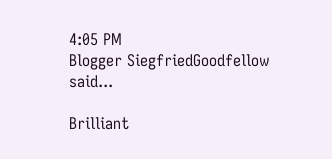4:05 PM
Blogger SiegfriedGoodfellow said...

Brilliant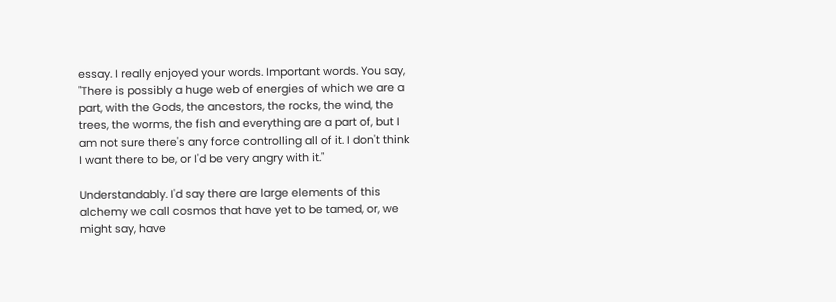essay. I really enjoyed your words. Important words. You say, "There is possibly a huge web of energies of which we are a part, with the Gods, the ancestors, the rocks, the wind, the trees, the worms, the fish and everything are a part of, but I am not sure there's any force controlling all of it. I don't think I want there to be, or I'd be very angry with it."

Understandably. I'd say there are large elements of this alchemy we call cosmos that have yet to be tamed, or, we might say, have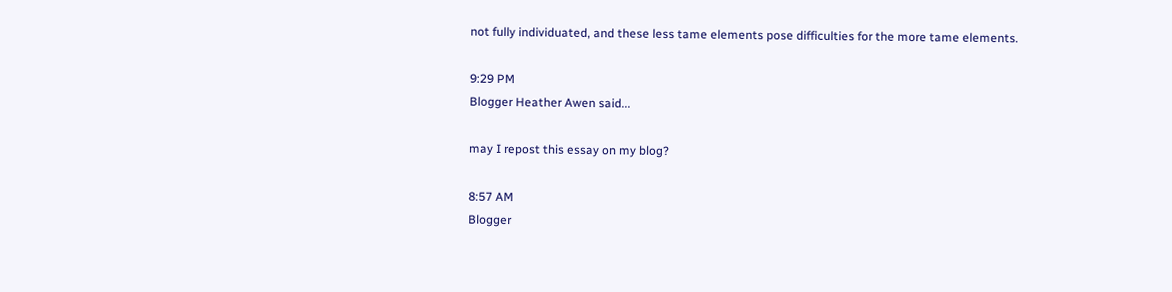not fully individuated, and these less tame elements pose difficulties for the more tame elements.

9:29 PM
Blogger Heather Awen said...

may I repost this essay on my blog?

8:57 AM
Blogger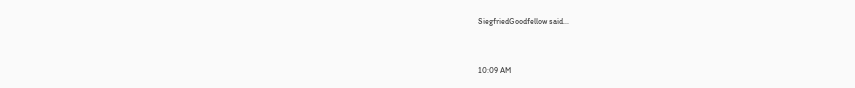SiegfriedGoodfellow said...


10:09 AM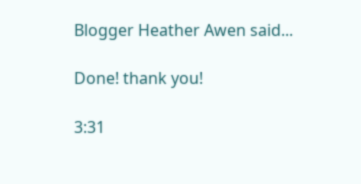Blogger Heather Awen said...

Done! thank you!

3:31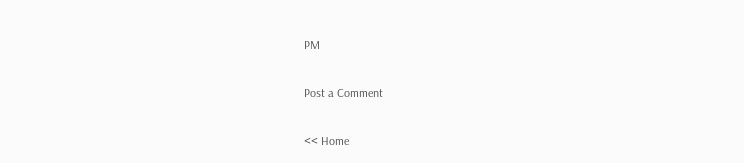PM

Post a Comment

<< Home